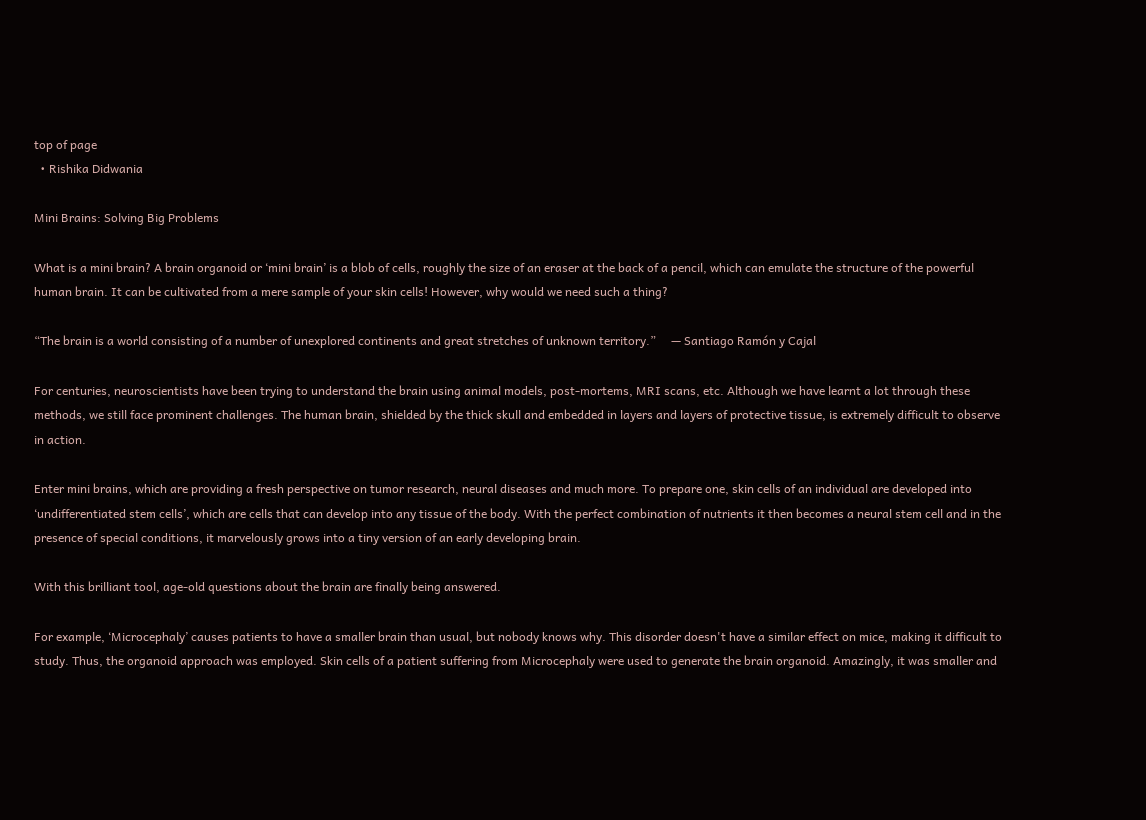top of page
  • Rishika Didwania

Mini Brains: Solving Big Problems

What is a mini brain? A brain organoid or ‘mini brain’ is a blob of cells, roughly the size of an eraser at the back of a pencil, which can emulate the structure of the powerful human brain. It can be cultivated from a mere sample of your skin cells! However, why would we need such a thing?

“The brain is a world consisting of a number of unexplored continents and great stretches of unknown territory.”     — Santiago Ramón y Cajal

For centuries, neuroscientists have been trying to understand the brain using animal models, post-mortems, MRI scans, etc. Although we have learnt a lot through these methods, we still face prominent challenges. The human brain, shielded by the thick skull and embedded in layers and layers of protective tissue, is extremely difficult to observe in action.

Enter mini brains, which are providing a fresh perspective on tumor research, neural diseases and much more. To prepare one, skin cells of an individual are developed into ‘undifferentiated stem cells’, which are cells that can develop into any tissue of the body. With the perfect combination of nutrients it then becomes a neural stem cell and in the presence of special conditions, it marvelously grows into a tiny version of an early developing brain.

With this brilliant tool, age-old questions about the brain are finally being answered.

For example, ‘Microcephaly’ causes patients to have a smaller brain than usual, but nobody knows why. This disorder doesn't have a similar effect on mice, making it difficult to study. Thus, the organoid approach was employed. Skin cells of a patient suffering from Microcephaly were used to generate the brain organoid. Amazingly, it was smaller and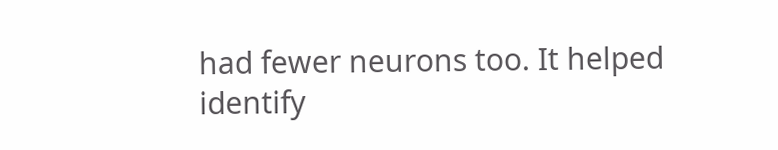had fewer neurons too. It helped identify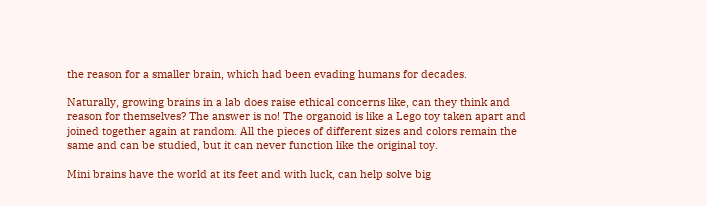the reason for a smaller brain, which had been evading humans for decades.

Naturally, growing brains in a lab does raise ethical concerns like, can they think and reason for themselves? The answer is no! The organoid is like a Lego toy taken apart and joined together again at random. All the pieces of different sizes and colors remain the same and can be studied, but it can never function like the original toy.

Mini brains have the world at its feet and with luck, can help solve big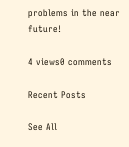problems in the near future!

4 views0 comments

Recent Posts

See All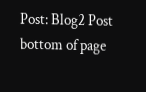Post: Blog2 Post
bottom of page